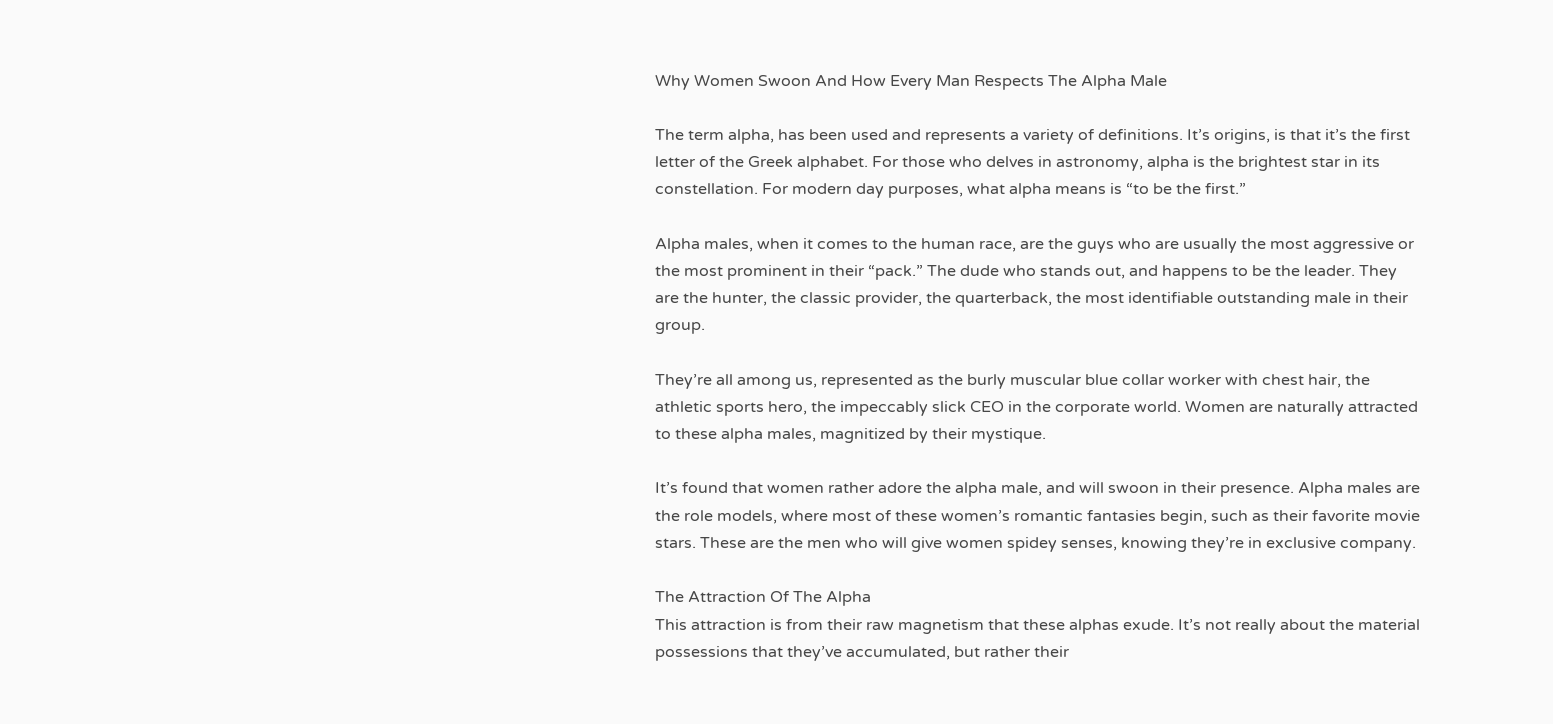Why Women Swoon And How Every Man Respects The Alpha Male

The term alpha, has been used and represents a variety of definitions. It’s origins, is that it’s the first letter of the Greek alphabet. For those who delves in astronomy, alpha is the brightest star in its constellation. For modern day purposes, what alpha means is “to be the first.”

Alpha males, when it comes to the human race, are the guys who are usually the most aggressive or the most prominent in their “pack.” The dude who stands out, and happens to be the leader. They are the hunter, the classic provider, the quarterback, the most identifiable outstanding male in their group.

They’re all among us, represented as the burly muscular blue collar worker with chest hair, the athletic sports hero, the impeccably slick CEO in the corporate world. Women are naturally attracted to these alpha males, magnitized by their mystique.

It’s found that women rather adore the alpha male, and will swoon in their presence. Alpha males are the role models, where most of these women’s romantic fantasies begin, such as their favorite movie stars. These are the men who will give women spidey senses, knowing they’re in exclusive company.

The Attraction Of The Alpha
This attraction is from their raw magnetism that these alphas exude. It’s not really about the material possessions that they’ve accumulated, but rather their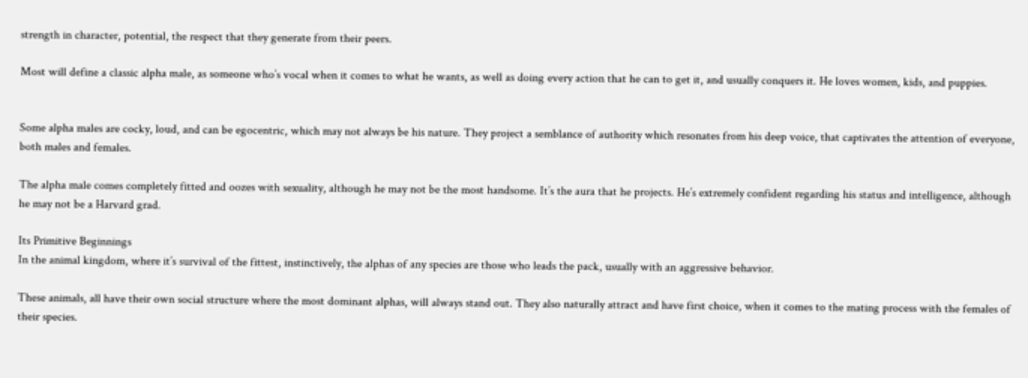strength in character, potential, the respect that they generate from their peers.

Most will define a classic alpha male, as someone who’s vocal when it comes to what he wants, as well as doing every action that he can to get it, and usually conquers it. He loves women, kids, and puppies.


Some alpha males are cocky, loud, and can be egocentric, which may not always be his nature. They project a semblance of authority which resonates from his deep voice, that captivates the attention of everyone, both males and females.

The alpha male comes completely fitted and oozes with sexuality, although he may not be the most handsome. It’s the aura that he projects. He’s extremely confident regarding his status and intelligence, although he may not be a Harvard grad.

Its Primitive Beginnings
In the animal kingdom, where it’s survival of the fittest, instinctively, the alphas of any species are those who leads the pack, usually with an aggressive behavior.

These animals, all have their own social structure where the most dominant alphas, will always stand out. They also naturally attract and have first choice, when it comes to the mating process with the females of their species.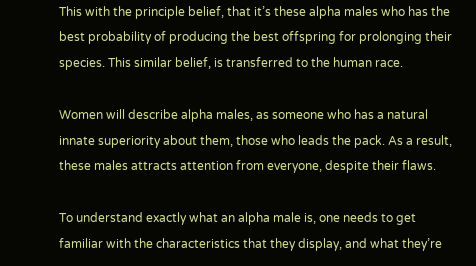This with the principle belief, that it’s these alpha males who has the best probability of producing the best offspring for prolonging their species. This similar belief, is transferred to the human race.

Women will describe alpha males, as someone who has a natural innate superiority about them, those who leads the pack. As a result, these males attracts attention from everyone, despite their flaws.

To understand exactly what an alpha male is, one needs to get familiar with the characteristics that they display, and what they’re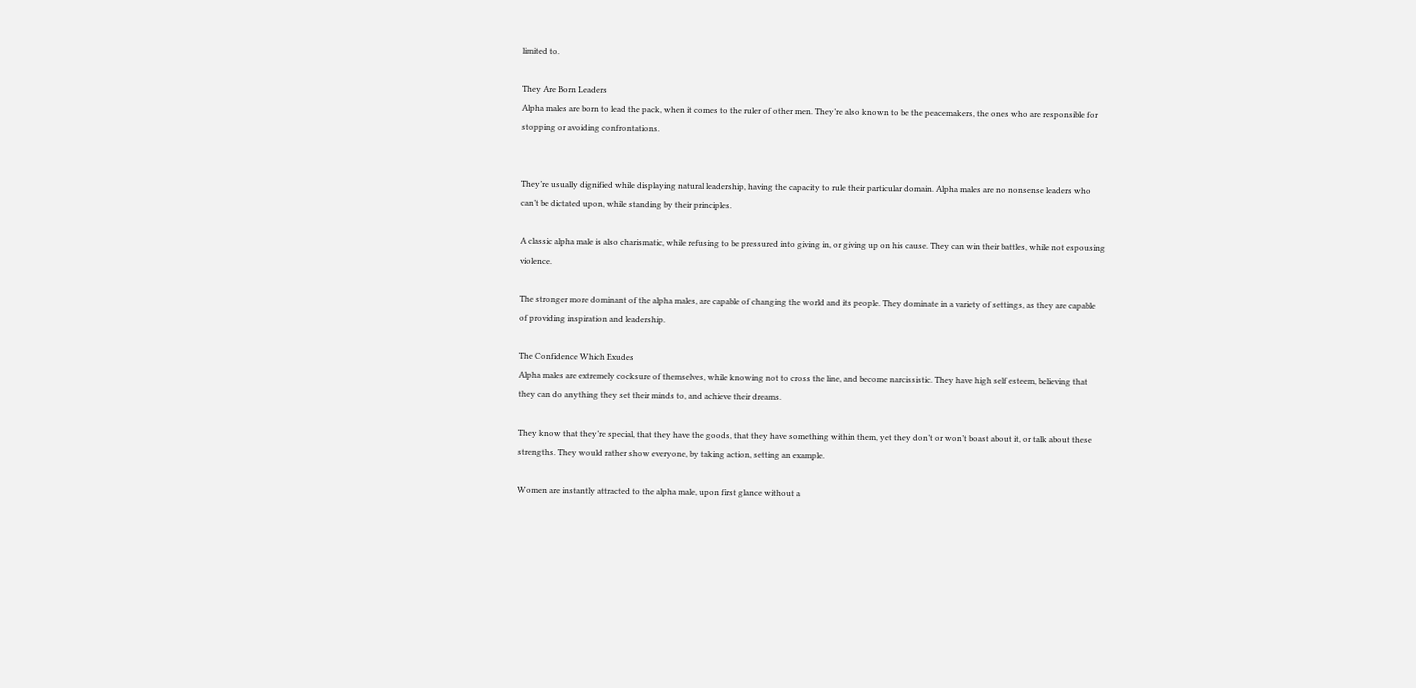limited to.

They Are Born Leaders
Alpha males are born to lead the pack, when it comes to the ruler of other men. They’re also known to be the peacemakers, the ones who are responsible for stopping or avoiding confrontations.


They’re usually dignified while displaying natural leadership, having the capacity to rule their particular domain. Alpha males are no nonsense leaders who can’t be dictated upon, while standing by their principles.

A classic alpha male is also charismatic, while refusing to be pressured into giving in, or giving up on his cause. They can win their battles, while not espousing violence.

The stronger more dominant of the alpha males, are capable of changing the world and its people. They dominate in a variety of settings, as they are capable of providing inspiration and leadership.

The Confidence Which Exudes
Alpha males are extremely cocksure of themselves, while knowing not to cross the line, and become narcissistic. They have high self esteem, believing that they can do anything they set their minds to, and achieve their dreams.

They know that they’re special, that they have the goods, that they have something within them, yet they don’t or won’t boast about it, or talk about these strengths. They would rather show everyone, by taking action, setting an example.

Women are instantly attracted to the alpha male, upon first glance without a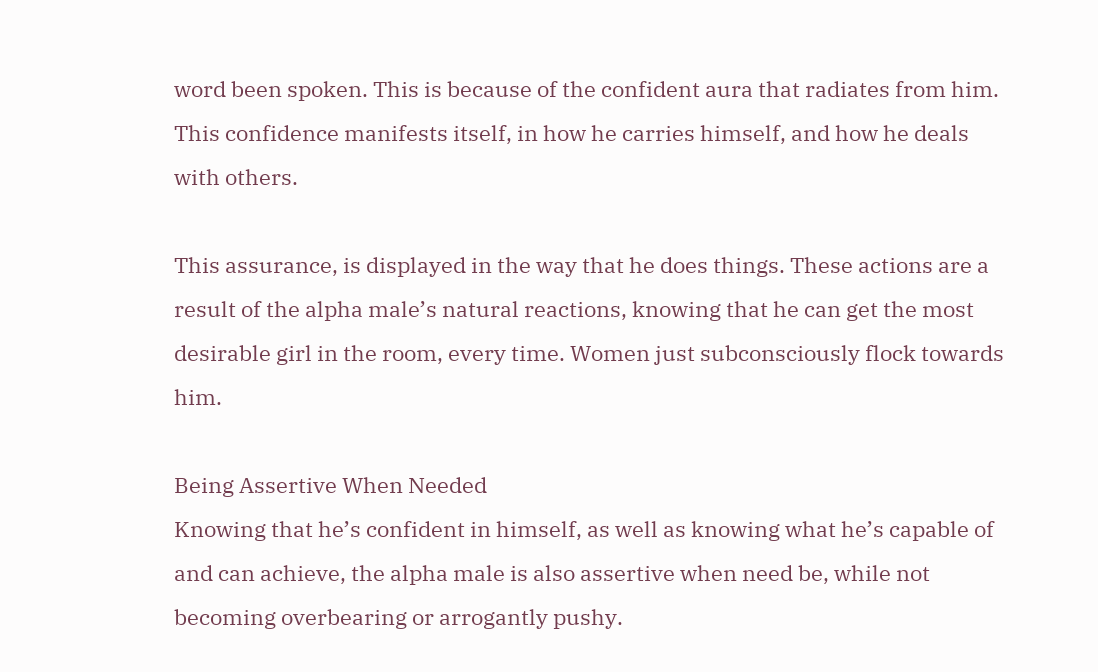word been spoken. This is because of the confident aura that radiates from him. This confidence manifests itself, in how he carries himself, and how he deals with others.

This assurance, is displayed in the way that he does things. These actions are a result of the alpha male’s natural reactions, knowing that he can get the most desirable girl in the room, every time. Women just subconsciously flock towards him.

Being Assertive When Needed
Knowing that he’s confident in himself, as well as knowing what he’s capable of and can achieve, the alpha male is also assertive when need be, while not becoming overbearing or arrogantly pushy.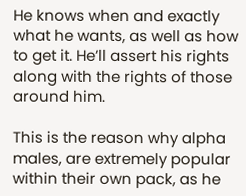He knows when and exactly what he wants, as well as how to get it. He’ll assert his rights along with the rights of those around him.

This is the reason why alpha males, are extremely popular within their own pack, as he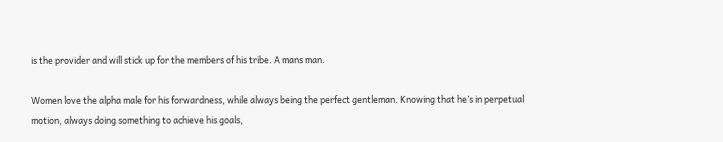is the provider and will stick up for the members of his tribe. A mans man.

Women love the alpha male for his forwardness, while always being the perfect gentleman. Knowing that he’s in perpetual motion, always doing something to achieve his goals,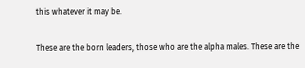this whatever it may be.

These are the born leaders, those who are the alpha males. These are the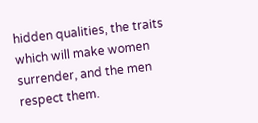hidden qualities, the traits which will make women surrender, and the men respect them.